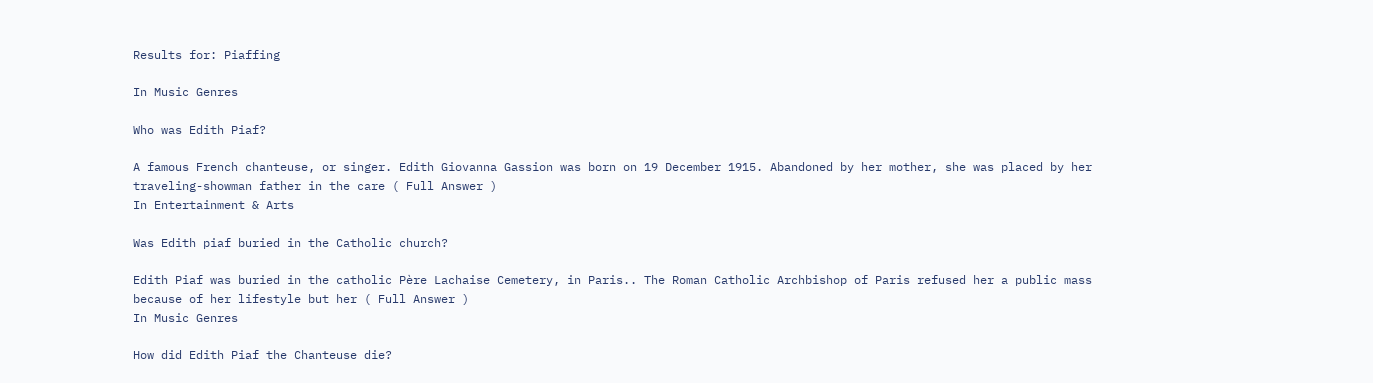Results for: Piaffing

In Music Genres

Who was Edith Piaf?

A famous French chanteuse, or singer. Edith Giovanna Gassion was born on 19 December 1915. Abandoned by her mother, she was placed by her traveling-showman father in the care ( Full Answer )
In Entertainment & Arts

Was Edith piaf buried in the Catholic church?

Edith Piaf was buried in the catholic Père Lachaise Cemetery, in Paris.. The Roman Catholic Archbishop of Paris refused her a public mass because of her lifestyle but her ( Full Answer )
In Music Genres

How did Edith Piaf the Chanteuse die?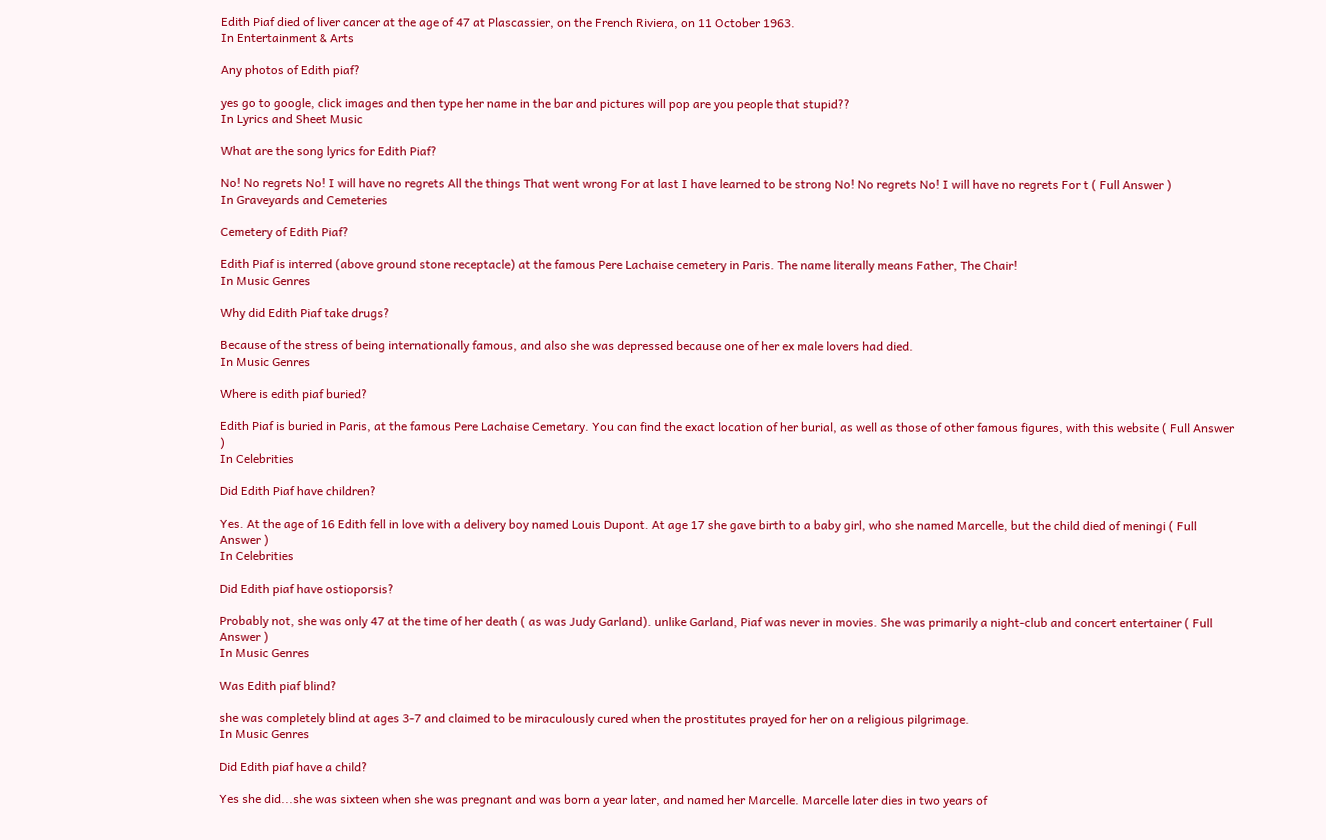Edith Piaf died of liver cancer at the age of 47 at Plascassier, on the French Riviera, on 11 October 1963.
In Entertainment & Arts

Any photos of Edith piaf?

yes go to google, click images and then type her name in the bar and pictures will pop are you people that stupid??
In Lyrics and Sheet Music

What are the song lyrics for Edith Piaf?

No! No regrets No! I will have no regrets All the things That went wrong For at last I have learned to be strong No! No regrets No! I will have no regrets For t ( Full Answer )
In Graveyards and Cemeteries

Cemetery of Edith Piaf?

Edith Piaf is interred (above ground stone receptacle) at the famous Pere Lachaise cemetery in Paris. The name literally means Father, The Chair!
In Music Genres

Why did Edith Piaf take drugs?

Because of the stress of being internationally famous, and also she was depressed because one of her ex male lovers had died.
In Music Genres

Where is edith piaf buried?

Edith Piaf is buried in Paris, at the famous Pere Lachaise Cemetary. You can find the exact location of her burial, as well as those of other famous figures, with this website ( Full Answer )
In Celebrities

Did Edith Piaf have children?

Yes. At the age of 16 Edith fell in love with a delivery boy named Louis Dupont. At age 17 she gave birth to a baby girl, who she named Marcelle, but the child died of meningi ( Full Answer )
In Celebrities

Did Edith piaf have ostioporsis?

Probably not, she was only 47 at the time of her death ( as was Judy Garland). unlike Garland, Piaf was never in movies. She was primarily a night-club and concert entertainer ( Full Answer )
In Music Genres

Was Edith piaf blind?

she was completely blind at ages 3-7 and claimed to be miraculously cured when the prostitutes prayed for her on a religious pilgrimage.
In Music Genres

Did Edith piaf have a child?

Yes she did...she was sixteen when she was pregnant and was born a year later, and named her Marcelle. Marcelle later dies in two years of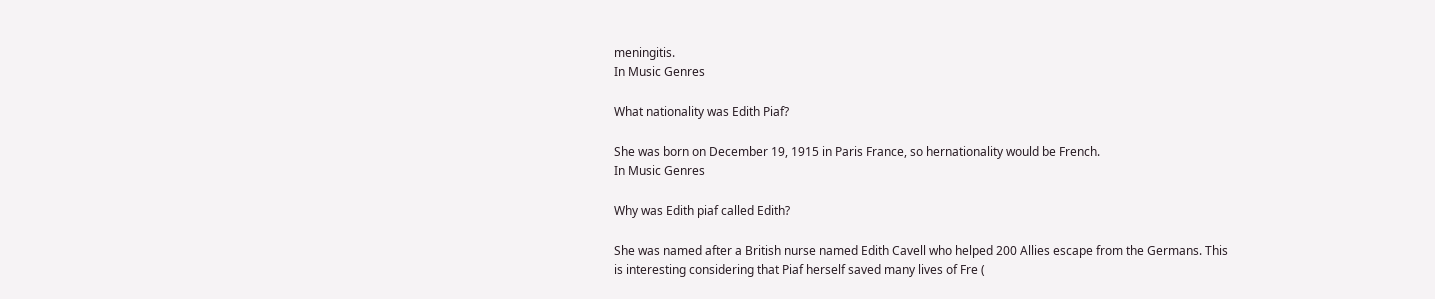meningitis.
In Music Genres

What nationality was Edith Piaf?

She was born on December 19, 1915 in Paris France, so hernationality would be French.
In Music Genres

Why was Edith piaf called Edith?

She was named after a British nurse named Edith Cavell who helped 200 Allies escape from the Germans. This is interesting considering that Piaf herself saved many lives of Fre (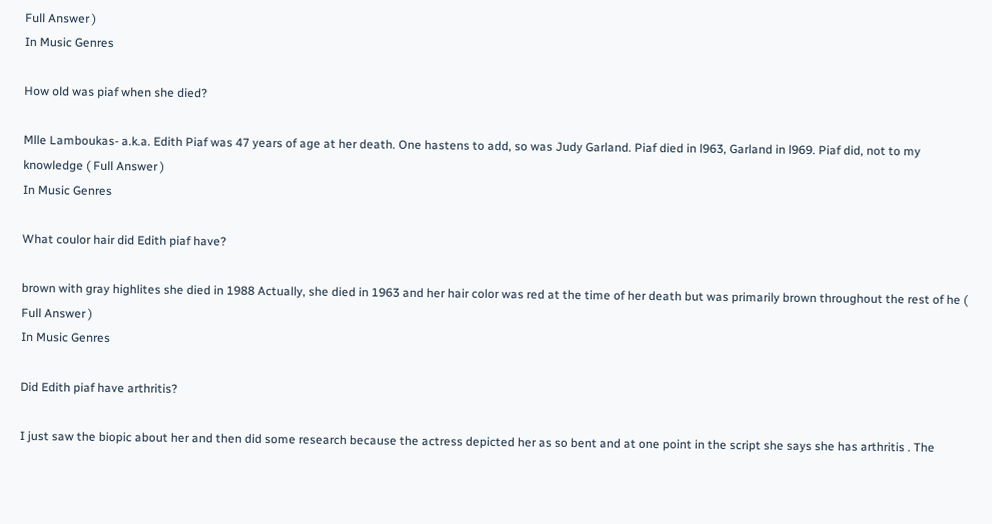Full Answer )
In Music Genres

How old was piaf when she died?

Mlle Lamboukas- a.k.a. Edith Piaf was 47 years of age at her death. One hastens to add, so was Judy Garland. Piaf died in l963, Garland in l969. Piaf did, not to my knowledge ( Full Answer )
In Music Genres

What coulor hair did Edith piaf have?

brown with gray highlites she died in 1988 Actually, she died in 1963 and her hair color was red at the time of her death but was primarily brown throughout the rest of he ( Full Answer )
In Music Genres

Did Edith piaf have arthritis?

I just saw the biopic about her and then did some research because the actress depicted her as so bent and at one point in the script she says she has arthritis . The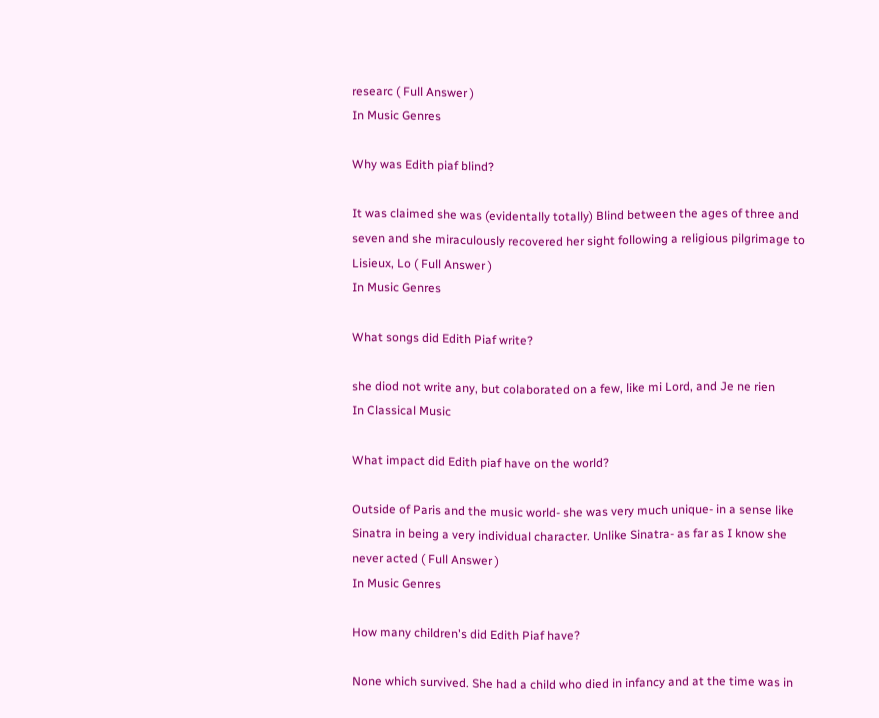researc ( Full Answer )
In Music Genres

Why was Edith piaf blind?

It was claimed she was (evidentally totally) Blind between the ages of three and seven and she miraculously recovered her sight following a religious pilgrimage to Lisieux, Lo ( Full Answer )
In Music Genres

What songs did Edith Piaf write?

she diod not write any, but colaborated on a few, like mi Lord, and Je ne rien
In Classical Music

What impact did Edith piaf have on the world?

Outside of Paris and the music world- she was very much unique- in a sense like Sinatra in being a very individual character. Unlike Sinatra- as far as I know she never acted ( Full Answer )
In Music Genres

How many children's did Edith Piaf have?

None which survived. She had a child who died in infancy and at the time was in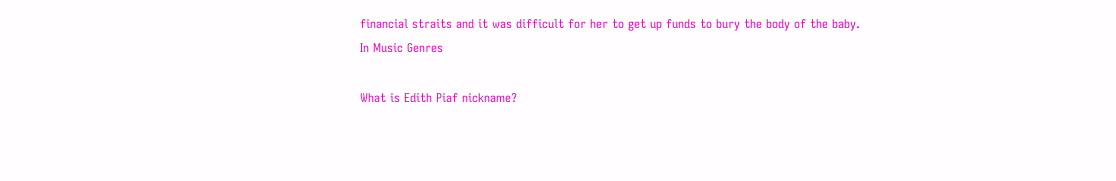financial straits and it was difficult for her to get up funds to bury the body of the baby.
In Music Genres

What is Edith Piaf nickname?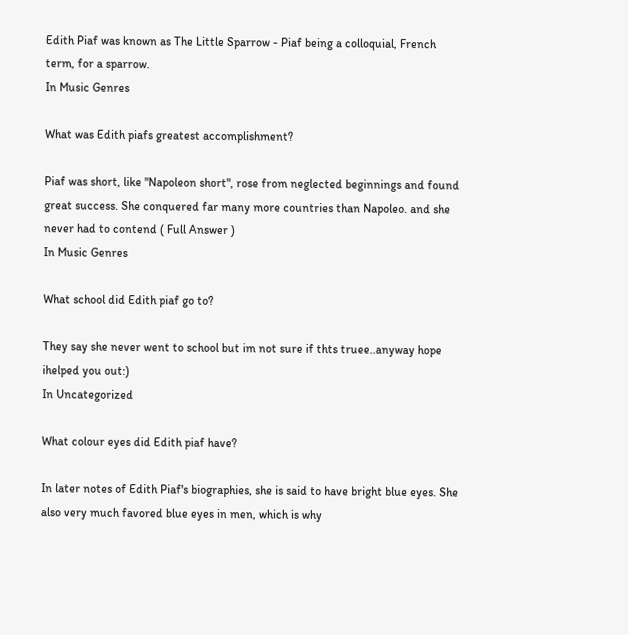Edith Piaf was known as The Little Sparrow - Piaf being a colloquial, French term, for a sparrow.
In Music Genres

What was Edith piafs greatest accomplishment?

Piaf was short, like "Napoleon short", rose from neglected beginnings and found great success. She conquered far many more countries than Napoleo. and she never had to contend ( Full Answer )
In Music Genres

What school did Edith piaf go to?

They say she never went to school but im not sure if thts truee..anyway hope ihelped you out:)
In Uncategorized

What colour eyes did Edith piaf have?

In later notes of Edith Piaf's biographies, she is said to have bright blue eyes. She also very much favored blue eyes in men, which is why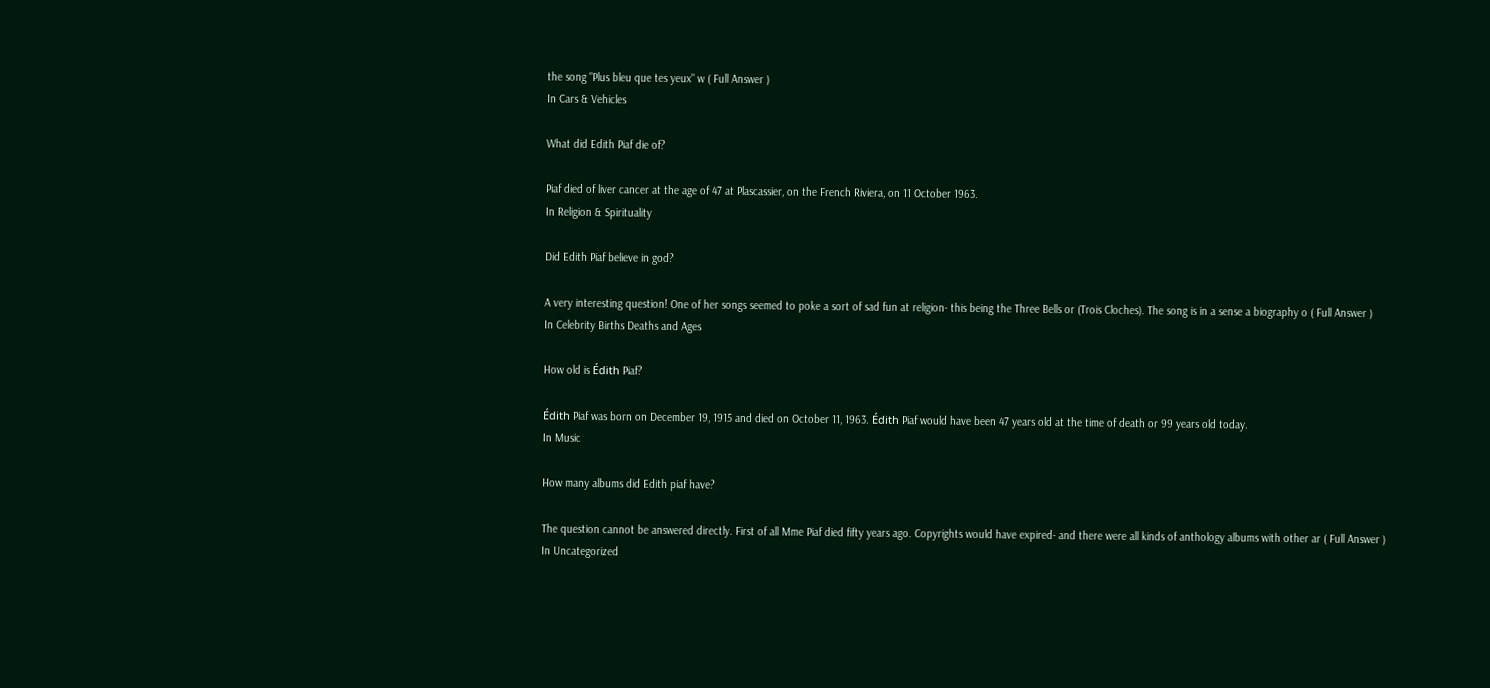the song "Plus bleu que tes yeux" w ( Full Answer )
In Cars & Vehicles

What did Edith Piaf die of?

Piaf died of liver cancer at the age of 47 at Plascassier, on the French Riviera, on 11 October 1963.
In Religion & Spirituality

Did Edith Piaf believe in god?

A very interesting question! One of her songs seemed to poke a sort of sad fun at religion- this being the Three Bells or (Trois Cloches). The song is in a sense a biography o ( Full Answer )
In Celebrity Births Deaths and Ages

How old is Édith Piaf?

Édith Piaf was born on December 19, 1915 and died on October 11, 1963. Édith Piaf would have been 47 years old at the time of death or 99 years old today.
In Music

How many albums did Edith piaf have?

The question cannot be answered directly. First of all Mme Piaf died fifty years ago. Copyrights would have expired- and there were all kinds of anthology albums with other ar ( Full Answer )
In Uncategorized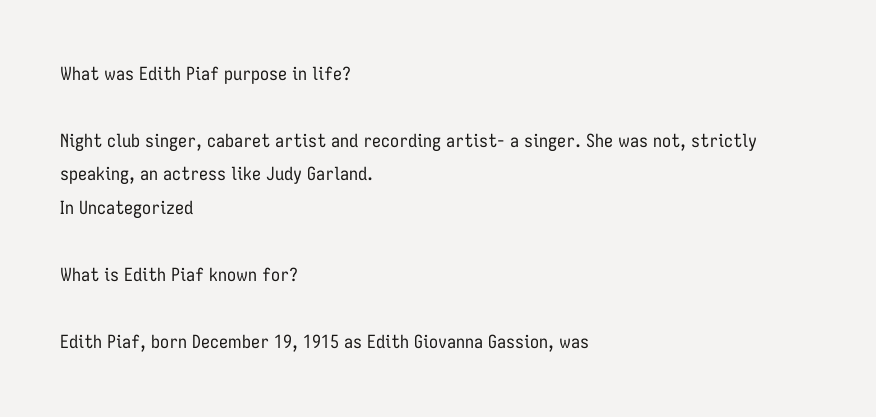What was Edith Piaf purpose in life?

Night club singer, cabaret artist and recording artist- a singer. She was not, strictly speaking, an actress like Judy Garland.
In Uncategorized

What is Edith Piaf known for?

Edith Piaf, born December 19, 1915 as Edith Giovanna Gassion, was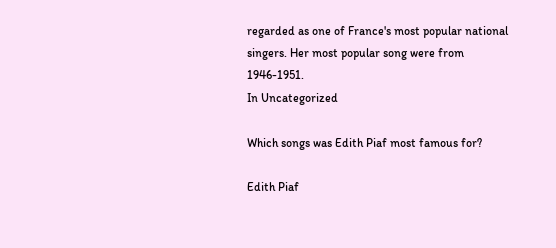regarded as one of France's most popular national singers. Her most popular song were from 1946-1951.
In Uncategorized

Which songs was Edith Piaf most famous for?

Edith Piaf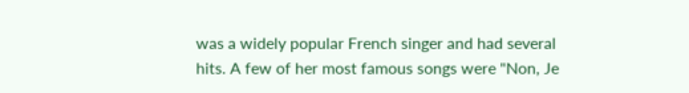was a widely popular French singer and had several hits. A few of her most famous songs were "Non, Je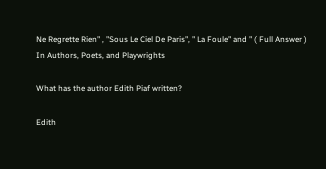Ne Regrette Rien" , "Sous Le Ciel De Paris", " La Foule" and " ( Full Answer )
In Authors, Poets, and Playwrights

What has the author Edith Piaf written?

Edith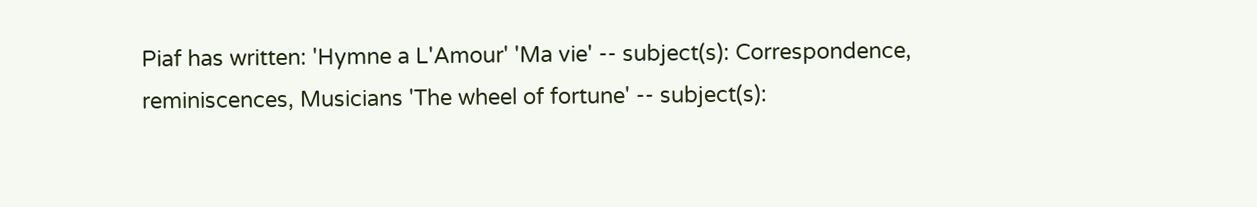Piaf has written: 'Hymne a L'Amour' 'Ma vie' -- subject(s): Correspondence, reminiscences, Musicians 'The wheel of fortune' -- subject(s):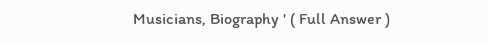Musicians, Biography ' ( Full Answer )